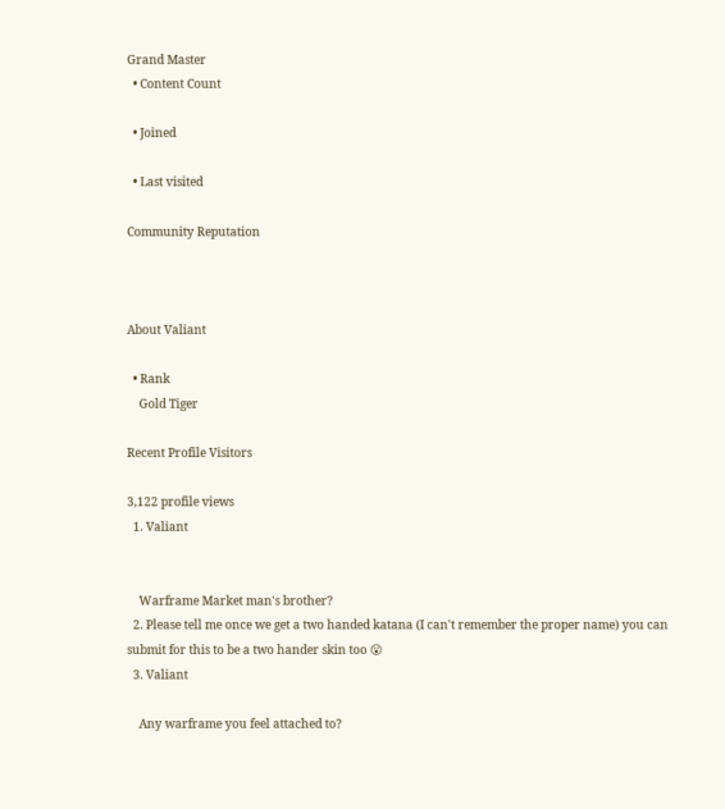Grand Master
  • Content Count

  • Joined

  • Last visited

Community Reputation



About Valiant

  • Rank
    Gold Tiger

Recent Profile Visitors

3,122 profile views
  1. Valiant


    Warframe Market man's brother?
  2. Please tell me once we get a two handed katana (I can't remember the proper name) you can submit for this to be a two hander skin too 😮
  3. Valiant

    Any warframe you feel attached to?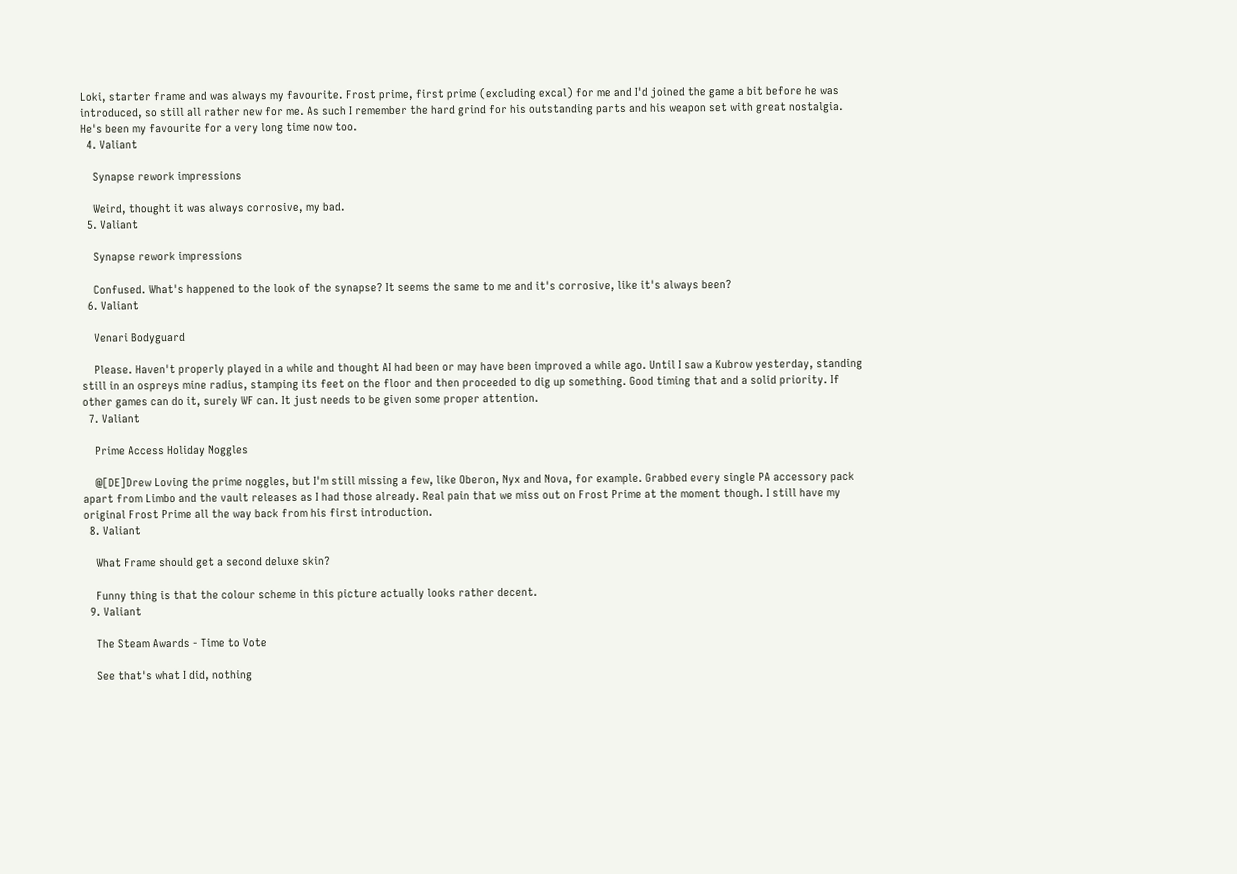Loki, starter frame and was always my favourite. Frost prime, first prime (excluding excal) for me and I'd joined the game a bit before he was introduced, so still all rather new for me. As such I remember the hard grind for his outstanding parts and his weapon set with great nostalgia. He's been my favourite for a very long time now too.
  4. Valiant

    Synapse rework impressions

    Weird, thought it was always corrosive, my bad.
  5. Valiant

    Synapse rework impressions

    Confused. What's happened to the look of the synapse? It seems the same to me and it's corrosive, like it's always been?
  6. Valiant

    Venari Bodyguard

    Please. Haven't properly played in a while and thought AI had been or may have been improved a while ago. Until I saw a Kubrow yesterday, standing still in an ospreys mine radius, stamping its feet on the floor and then proceeded to dig up something. Good timing that and a solid priority. If other games can do it, surely WF can. It just needs to be given some proper attention.
  7. Valiant

    Prime Access Holiday Noggles

    @[DE]Drew Loving the prime noggles, but I'm still missing a few, like Oberon, Nyx and Nova, for example. Grabbed every single PA accessory pack apart from Limbo and the vault releases as I had those already. Real pain that we miss out on Frost Prime at the moment though. I still have my original Frost Prime all the way back from his first introduction.
  8. Valiant

    What Frame should get a second deluxe skin?

    Funny thing is that the colour scheme in this picture actually looks rather decent.
  9. Valiant

    The Steam Awards - Time to Vote

    See that's what I did, nothing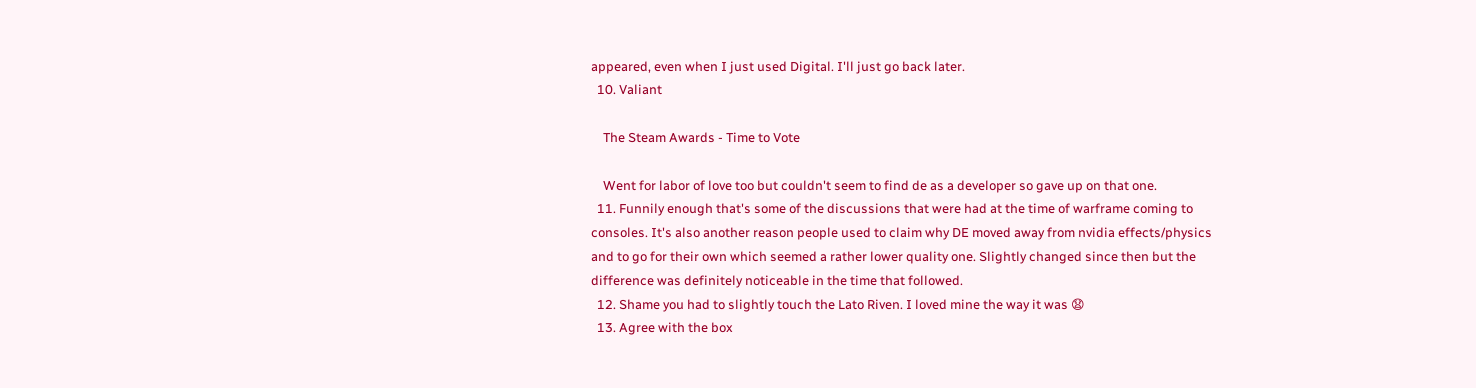appeared, even when I just used Digital. I'll just go back later.
  10. Valiant

    The Steam Awards - Time to Vote

    Went for labor of love too but couldn't seem to find de as a developer so gave up on that one.
  11. Funnily enough that's some of the discussions that were had at the time of warframe coming to consoles. It's also another reason people used to claim why DE moved away from nvidia effects/physics and to go for their own which seemed a rather lower quality one. Slightly changed since then but the difference was definitely noticeable in the time that followed.
  12. Shame you had to slightly touch the Lato Riven. I loved mine the way it was 😧
  13. Agree with the box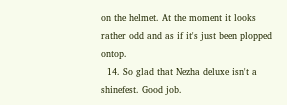on the helmet. At the moment it looks rather odd and as if it's just been plopped ontop.
  14. So glad that Nezha deluxe isn't a shinefest. Good job.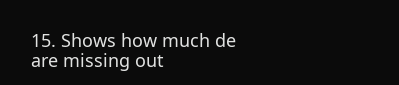15. Shows how much de are missing out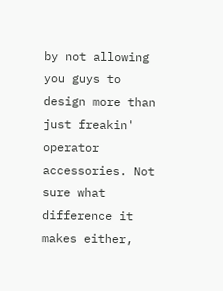by not allowing you guys to design more than just freakin' operator accessories. Not sure what difference it makes either,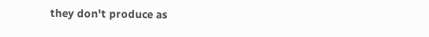they don't produce as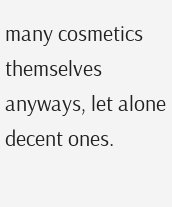many cosmetics themselves anyways, let alone decent ones.